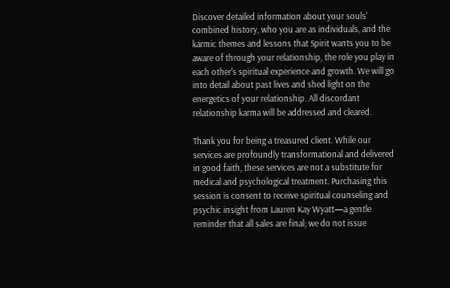Discover detailed information about your souls' combined history, who you are as individuals, and the karmic themes and lessons that Spirit wants you to be aware of through your relationship, the role you play in each other's spiritual experience and growth. We will go into detail about past lives and shed light on the energetics of your relationship. All discordant relationship karma will be addressed and cleared.

Thank you for being a treasured client. While our services are profoundly transformational and delivered in good faith, these services are not a substitute for medical and psychological treatment. Purchasing this session is consent to receive spiritual counseling and psychic insight from Lauren Kay Wyatt—a gentle reminder that all sales are final; we do not issue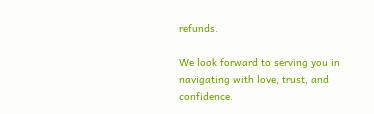refunds.

We look forward to serving you in navigating with love, trust, and confidence.